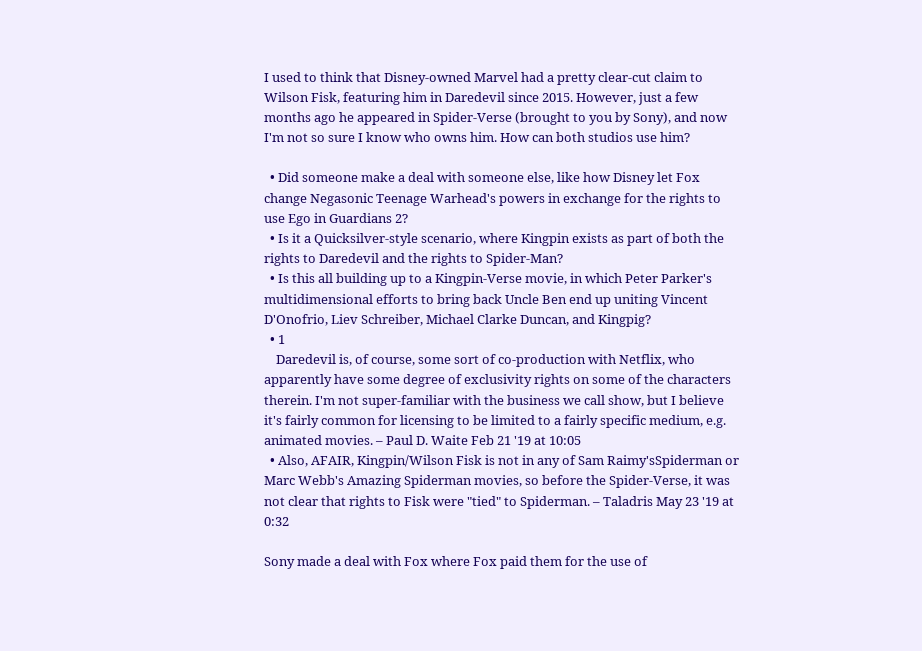I used to think that Disney-owned Marvel had a pretty clear-cut claim to Wilson Fisk, featuring him in Daredevil since 2015. However, just a few months ago he appeared in Spider-Verse (brought to you by Sony), and now I'm not so sure I know who owns him. How can both studios use him?

  • Did someone make a deal with someone else, like how Disney let Fox change Negasonic Teenage Warhead's powers in exchange for the rights to use Ego in Guardians 2?
  • Is it a Quicksilver-style scenario, where Kingpin exists as part of both the rights to Daredevil and the rights to Spider-Man?
  • Is this all building up to a Kingpin-Verse movie, in which Peter Parker's multidimensional efforts to bring back Uncle Ben end up uniting Vincent D'Onofrio, Liev Schreiber, Michael Clarke Duncan, and Kingpig?
  • 1
    Daredevil is, of course, some sort of co-production with Netflix, who apparently have some degree of exclusivity rights on some of the characters therein. I'm not super-familiar with the business we call show, but I believe it's fairly common for licensing to be limited to a fairly specific medium, e.g. animated movies. – Paul D. Waite Feb 21 '19 at 10:05
  • Also, AFAIR, Kingpin/Wilson Fisk is not in any of Sam Raimy'sSpiderman or Marc Webb's Amazing Spiderman movies, so before the Spider-Verse, it was not clear that rights to Fisk were "tied" to Spiderman. – Taladris May 23 '19 at 0:32

Sony made a deal with Fox where Fox paid them for the use of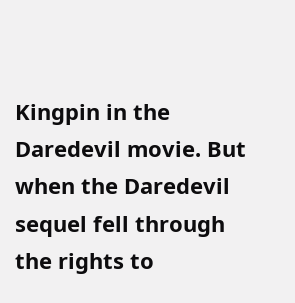Kingpin in the Daredevil movie. But when the Daredevil sequel fell through the rights to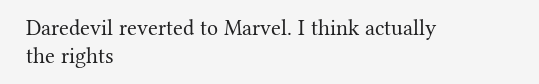Daredevil reverted to Marvel. I think actually the rights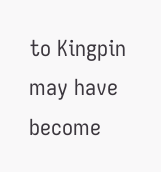to Kingpin may have become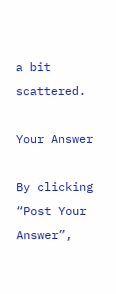a bit scattered.

Your Answer

By clicking “Post Your Answer”,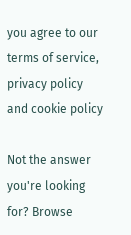you agree to our terms of service, privacy policy and cookie policy

Not the answer you're looking for? Browse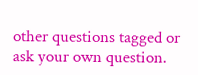other questions tagged or ask your own question.